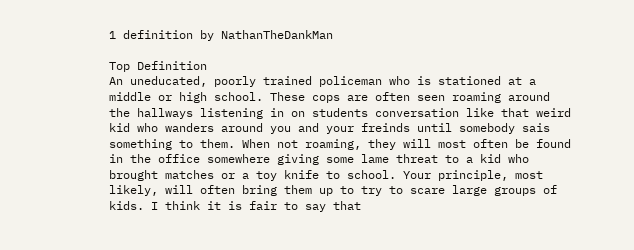1 definition by NathanTheDankMan

Top Definition
An uneducated, poorly trained policeman who is stationed at a middle or high school. These cops are often seen roaming around the hallways listening in on students conversation like that weird kid who wanders around you and your freinds until somebody sais something to them. When not roaming, they will most often be found in the office somewhere giving some lame threat to a kid who brought matches or a toy knife to school. Your principle, most likely, will often bring them up to try to scare large groups of kids. I think it is fair to say that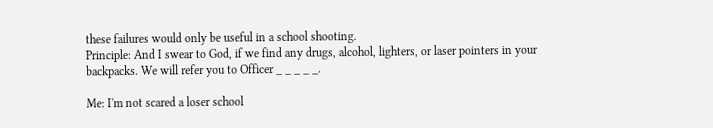these failures would only be useful in a school shooting.
Principle: And I swear to God, if we find any drugs, alcohol, lighters, or laser pointers in your backpacks. We will refer you to Officer _ _ _ _ _.

Me: I'm not scared a loser school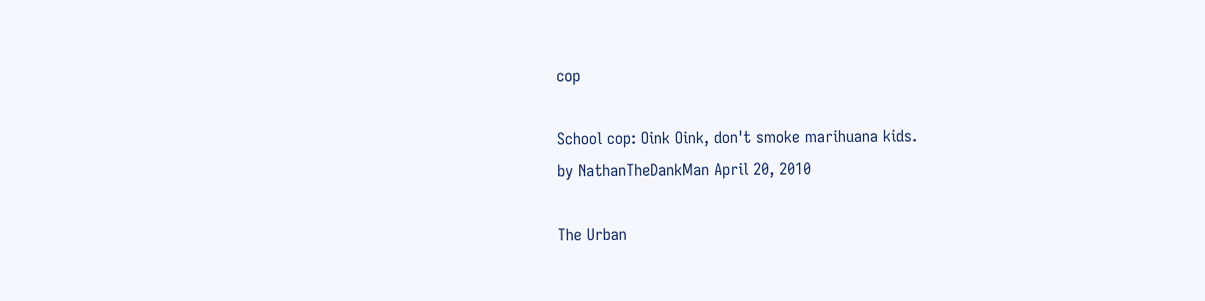cop

School cop: Oink Oink, don't smoke marihuana kids.
by NathanTheDankMan April 20, 2010

The Urban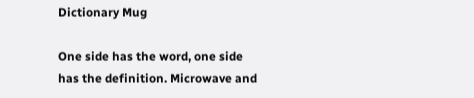Dictionary Mug

One side has the word, one side has the definition. Microwave and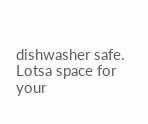dishwasher safe. Lotsa space for your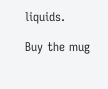liquids.

Buy the mug